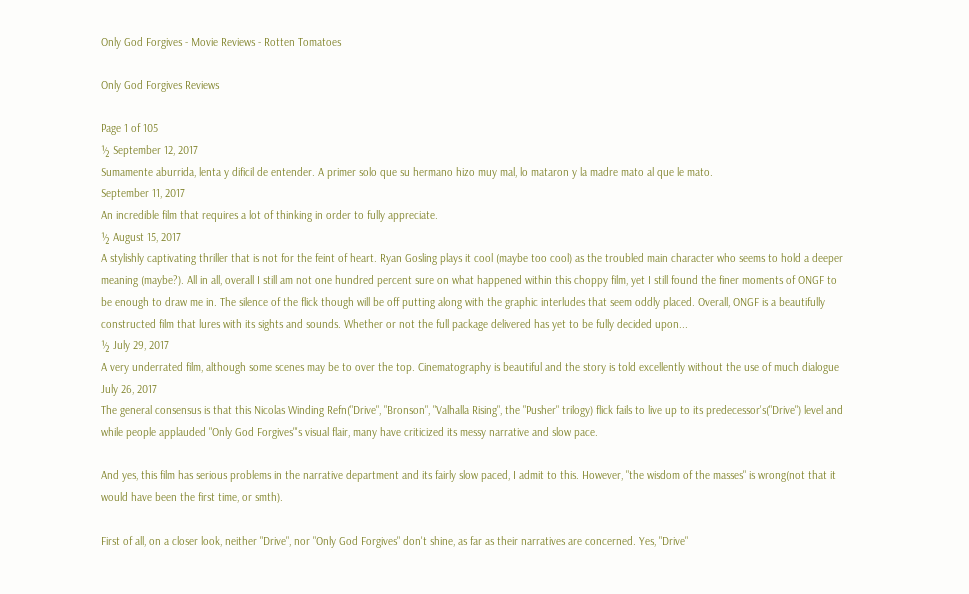Only God Forgives - Movie Reviews - Rotten Tomatoes

Only God Forgives Reviews

Page 1 of 105
½ September 12, 2017
Sumamente aburrida, lenta y dificil de entender. A primer solo que su hermano hizo muy mal, lo mataron y la madre mato al que le mato.
September 11, 2017
An incredible film that requires a lot of thinking in order to fully appreciate.
½ August 15, 2017
A stylishly captivating thriller that is not for the feint of heart. Ryan Gosling plays it cool (maybe too cool) as the troubled main character who seems to hold a deeper meaning (maybe?). All in all, overall I still am not one hundred percent sure on what happened within this choppy film, yet I still found the finer moments of ONGF to be enough to draw me in. The silence of the flick though will be off putting along with the graphic interludes that seem oddly placed. Overall, ONGF is a beautifully constructed film that lures with its sights and sounds. Whether or not the full package delivered has yet to be fully decided upon...
½ July 29, 2017
A very underrated film, although some scenes may be to over the top. Cinematography is beautiful and the story is told excellently without the use of much dialogue
July 26, 2017
The general consensus is that this Nicolas Winding Refn("Drive", "Bronson", "Valhalla Rising", the "Pusher" trilogy) flick fails to live up to its predecessor's("Drive") level and while people applauded "Only God Forgives"'s visual flair, many have criticized its messy narrative and slow pace.

And yes, this film has serious problems in the narrative department and its fairly slow paced, I admit to this. However, "the wisdom of the masses" is wrong(not that it would have been the first time, or smth).

First of all, on a closer look, neither "Drive", nor "Only God Forgives" don't shine, as far as their narratives are concerned. Yes, "Drive"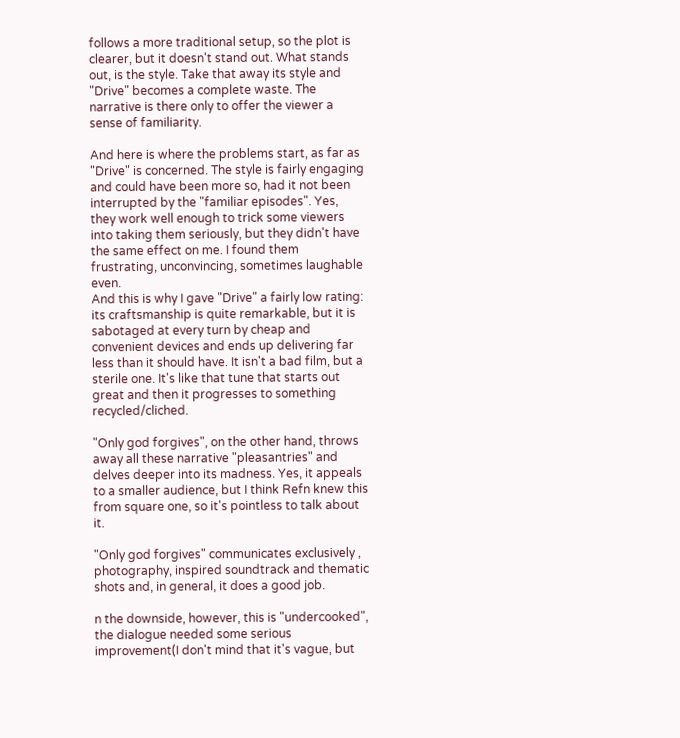follows a more traditional setup, so the plot is clearer, but it doesn't stand out. What stands out, is the style. Take that away its style and "Drive" becomes a complete waste. The narrative is there only to offer the viewer a sense of familiarity.

And here is where the problems start, as far as "Drive" is concerned. The style is fairly engaging and could have been more so, had it not been interrupted by the "familiar episodes". Yes, they work well enough to trick some viewers into taking them seriously, but they didn't have the same effect on me. I found them frustrating, unconvincing, sometimes laughable even.
And this is why I gave "Drive" a fairly low rating: its craftsmanship is quite remarkable, but it is sabotaged at every turn by cheap and convenient devices and ends up delivering far less than it should have. It isn't a bad film, but a sterile one. It's like that tune that starts out great and then it progresses to something recycled/cliched.

"Only god forgives", on the other hand, throws away all these narrative "pleasantries" and delves deeper into its madness. Yes, it appeals to a smaller audience, but I think Refn knew this from square one, so it's pointless to talk about it.

"Only god forgives" communicates exclusively , photography, inspired soundtrack and thematic shots and, in general, it does a good job.

n the downside, however, this is "undercooked", the dialogue needed some serious improvement(I don't mind that it's vague, but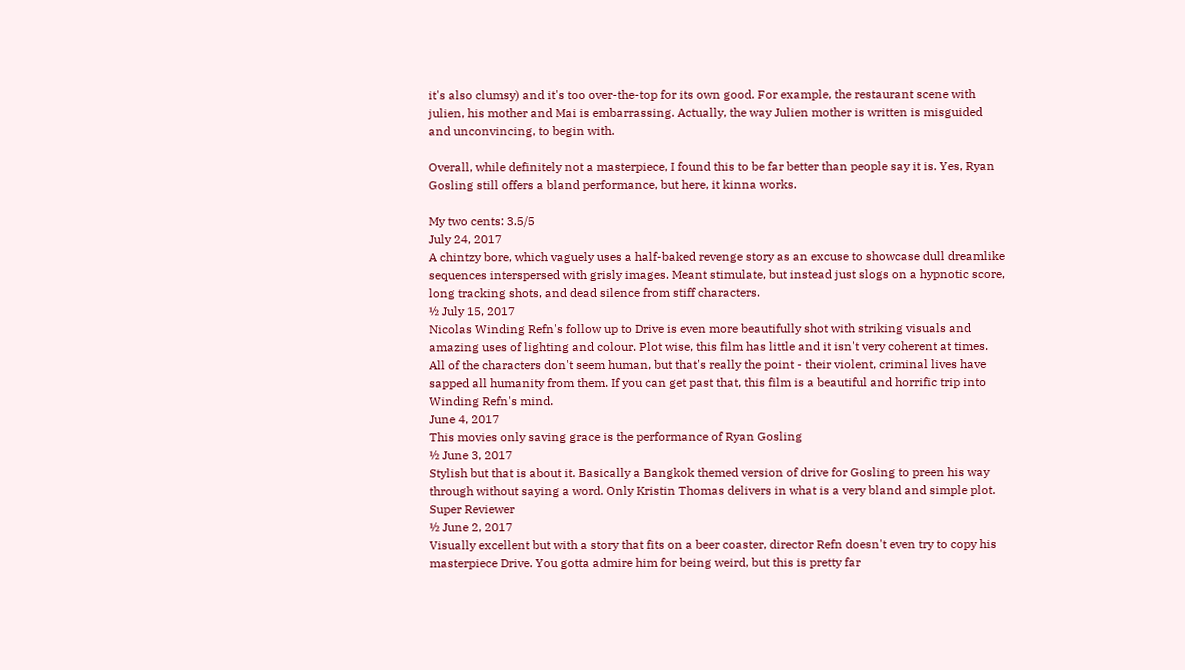it's also clumsy) and it's too over-the-top for its own good. For example, the restaurant scene with julien, his mother and Mai is embarrassing. Actually, the way Julien mother is written is misguided and unconvincing, to begin with.

Overall, while definitely not a masterpiece, I found this to be far better than people say it is. Yes, Ryan Gosling still offers a bland performance, but here, it kinna works.

My two cents: 3.5/5
July 24, 2017
A chintzy bore, which vaguely uses a half-baked revenge story as an excuse to showcase dull dreamlike sequences interspersed with grisly images. Meant stimulate, but instead just slogs on a hypnotic score, long tracking shots, and dead silence from stiff characters.
½ July 15, 2017
Nicolas Winding Refn's follow up to Drive is even more beautifully shot with striking visuals and amazing uses of lighting and colour. Plot wise, this film has little and it isn't very coherent at times. All of the characters don't seem human, but that's really the point - their violent, criminal lives have sapped all humanity from them. If you can get past that, this film is a beautiful and horrific trip into Winding Refn's mind.
June 4, 2017
This movies only saving grace is the performance of Ryan Gosling
½ June 3, 2017
Stylish but that is about it. Basically a Bangkok themed version of drive for Gosling to preen his way through without saying a word. Only Kristin Thomas delivers in what is a very bland and simple plot.
Super Reviewer
½ June 2, 2017
Visually excellent but with a story that fits on a beer coaster, director Refn doesn't even try to copy his masterpiece Drive. You gotta admire him for being weird, but this is pretty far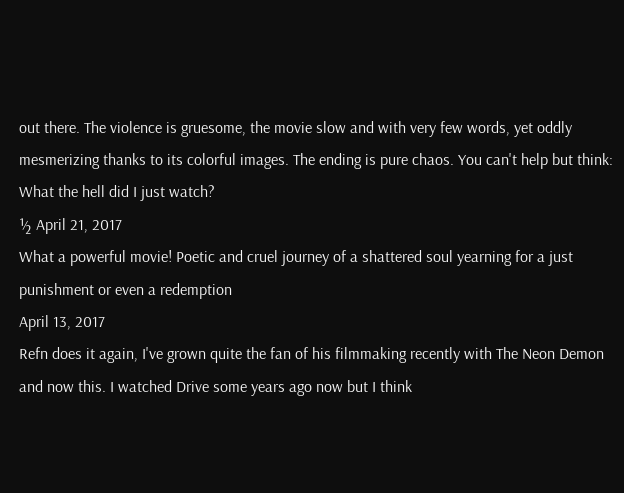out there. The violence is gruesome, the movie slow and with very few words, yet oddly mesmerizing thanks to its colorful images. The ending is pure chaos. You can't help but think: What the hell did I just watch?
½ April 21, 2017
What a powerful movie! Poetic and cruel journey of a shattered soul yearning for a just punishment or even a redemption
April 13, 2017
Refn does it again, I've grown quite the fan of his filmmaking recently with The Neon Demon and now this. I watched Drive some years ago now but I think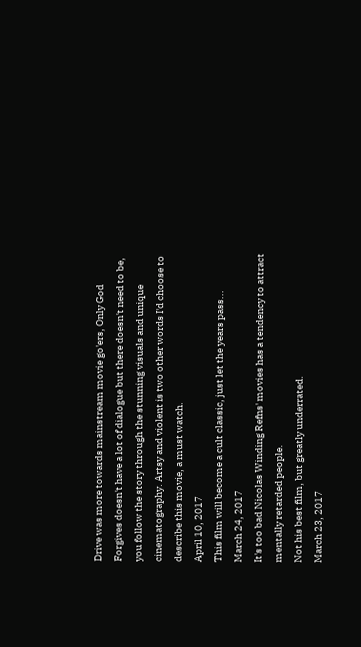Drive was more towards mainstream movie go'ers, Only God Forgives doesn't have a lot of dialogue but there doesn't need to be, you follow the story through the stunning visuals and unique cinematography. Artsy and violent is two other words I'd choose to describe this movie, a must watch.
April 10, 2017
This film will become a cult classic, just let the years pass...
March 24, 2017
It's too bad Nicolas Winding Refns' movies has a tendency to attract mentally retarded people.
Not his best film, but greatly underrated.
March 23, 2017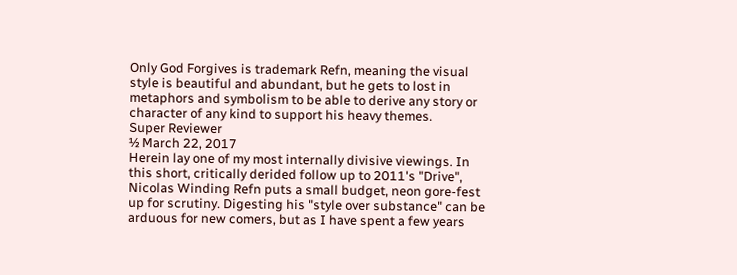Only God Forgives is trademark Refn, meaning the visual style is beautiful and abundant, but he gets to lost in metaphors and symbolism to be able to derive any story or character of any kind to support his heavy themes.
Super Reviewer
½ March 22, 2017
Herein lay one of my most internally divisive viewings. In this short, critically derided follow up to 2011's "Drive", Nicolas Winding Refn puts a small budget, neon gore-fest up for scrutiny. Digesting his "style over substance" can be arduous for new comers, but as I have spent a few years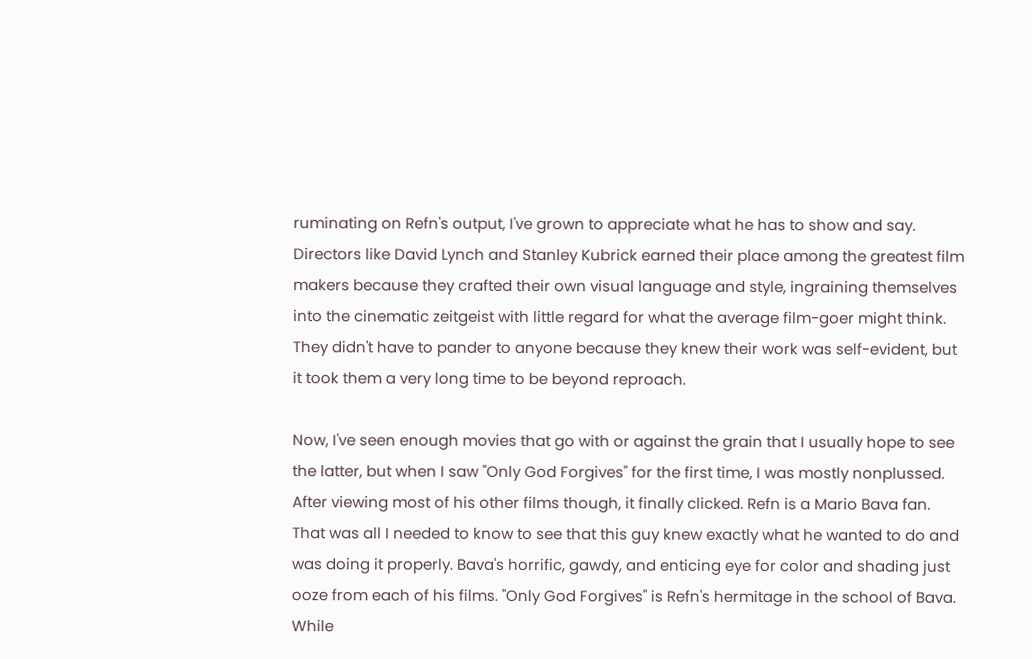ruminating on Refn's output, I've grown to appreciate what he has to show and say. Directors like David Lynch and Stanley Kubrick earned their place among the greatest film makers because they crafted their own visual language and style, ingraining themselves into the cinematic zeitgeist with little regard for what the average film-goer might think. They didn't have to pander to anyone because they knew their work was self-evident, but it took them a very long time to be beyond reproach.

Now, I've seen enough movies that go with or against the grain that I usually hope to see the latter, but when I saw "Only God Forgives" for the first time, I was mostly nonplussed. After viewing most of his other films though, it finally clicked. Refn is a Mario Bava fan. That was all I needed to know to see that this guy knew exactly what he wanted to do and was doing it properly. Bava's horrific, gawdy, and enticing eye for color and shading just ooze from each of his films. "Only God Forgives" is Refn's hermitage in the school of Bava. While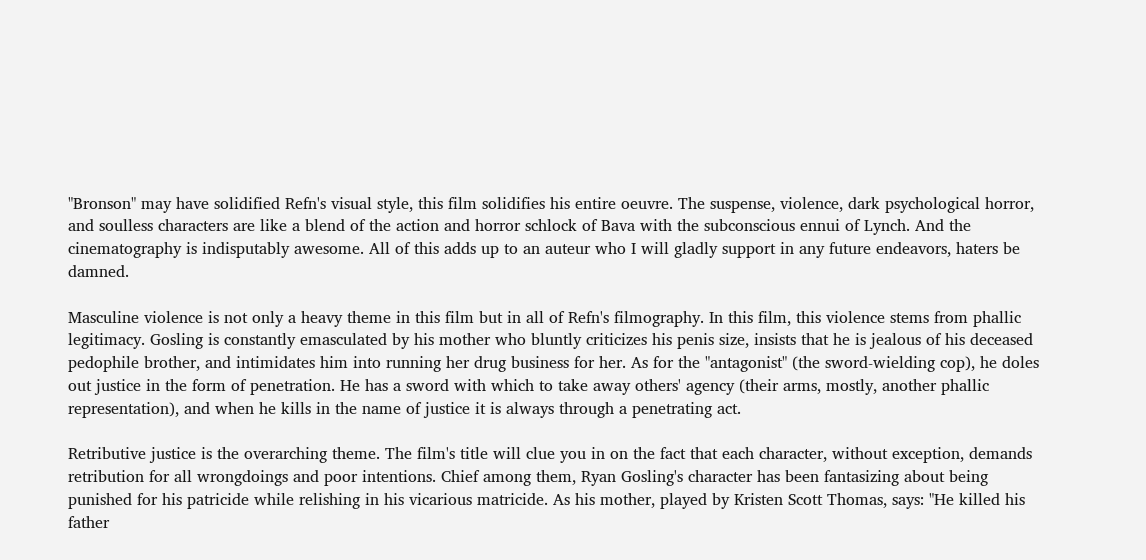"Bronson" may have solidified Refn's visual style, this film solidifies his entire oeuvre. The suspense, violence, dark psychological horror, and soulless characters are like a blend of the action and horror schlock of Bava with the subconscious ennui of Lynch. And the cinematography is indisputably awesome. All of this adds up to an auteur who I will gladly support in any future endeavors, haters be damned.

Masculine violence is not only a heavy theme in this film but in all of Refn's filmography. In this film, this violence stems from phallic legitimacy. Gosling is constantly emasculated by his mother who bluntly criticizes his penis size, insists that he is jealous of his deceased pedophile brother, and intimidates him into running her drug business for her. As for the "antagonist" (the sword-wielding cop), he doles out justice in the form of penetration. He has a sword with which to take away others' agency (their arms, mostly, another phallic representation), and when he kills in the name of justice it is always through a penetrating act.

Retributive justice is the overarching theme. The film's title will clue you in on the fact that each character, without exception, demands retribution for all wrongdoings and poor intentions. Chief among them, Ryan Gosling's character has been fantasizing about being punished for his patricide while relishing in his vicarious matricide. As his mother, played by Kristen Scott Thomas, says: "He killed his father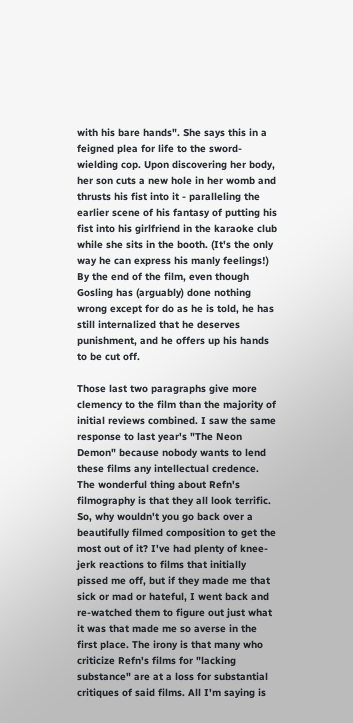with his bare hands". She says this in a feigned plea for life to the sword-wielding cop. Upon discovering her body, her son cuts a new hole in her womb and thrusts his fist into it - paralleling the earlier scene of his fantasy of putting his fist into his girlfriend in the karaoke club while she sits in the booth. (It's the only way he can express his manly feelings!) By the end of the film, even though Gosling has (arguably) done nothing wrong except for do as he is told, he has still internalized that he deserves punishment, and he offers up his hands to be cut off.

Those last two paragraphs give more clemency to the film than the majority of initial reviews combined. I saw the same response to last year's "The Neon Demon" because nobody wants to lend these films any intellectual credence. The wonderful thing about Refn's filmography is that they all look terrific. So, why wouldn't you go back over a beautifully filmed composition to get the most out of it? I've had plenty of knee-jerk reactions to films that initially pissed me off, but if they made me that sick or mad or hateful, I went back and re-watched them to figure out just what it was that made me so averse in the first place. The irony is that many who criticize Refn's films for "lacking substance" are at a loss for substantial critiques of said films. All I'm saying is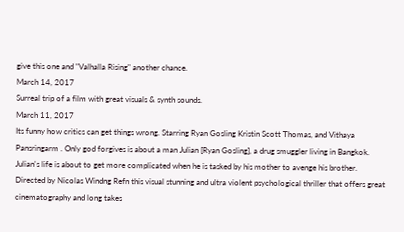give this one and "Valhalla Rising" another chance.
March 14, 2017
Surreal trip of a film with great visuals & synth sounds.
March 11, 2017
Its funny how critics can get things wrong. Starring Ryan Gosling Kristin Scott Thomas, and Vithaya Pansringarm . Only god forgives is about a man Julian [Ryan Gosling], a drug smuggler living in Bangkok. Julian's life is about to get more complicated when he is tasked by his mother to avenge his brother. Directed by Nicolas Windng Refn this visual stunning and ultra violent psychological thriller that offers great cinematography and long takes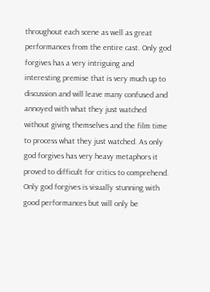throughout each scene as well as great performances from the entire cast. Only god forgives has a very intriguing and interesting premise that is very much up to discussion and will leave many confused and annoyed with what they just watched without giving themselves and the film time to process what they just watched. As only god forgives has very heavy metaphors it proved to difficult for critics to comprehend. Only god forgives is visually stunning with good performances but will only be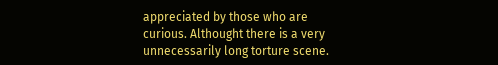appreciated by those who are curious. Althought there is a very unnecessarily long torture scene.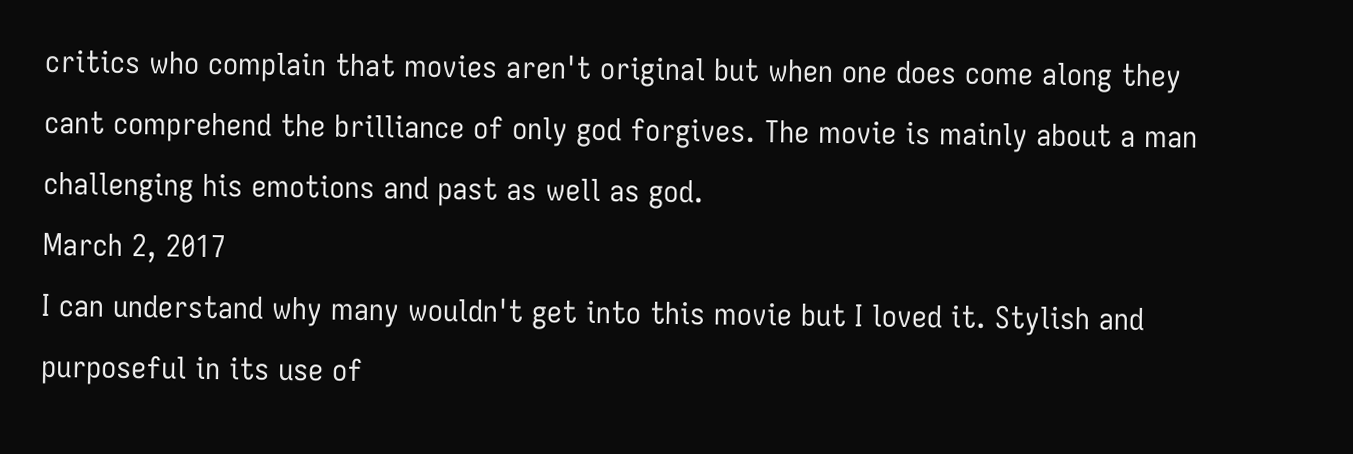critics who complain that movies aren't original but when one does come along they cant comprehend the brilliance of only god forgives. The movie is mainly about a man challenging his emotions and past as well as god.
March 2, 2017
I can understand why many wouldn't get into this movie but I loved it. Stylish and purposeful in its use of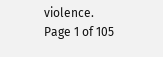violence.
Page 1 of 105